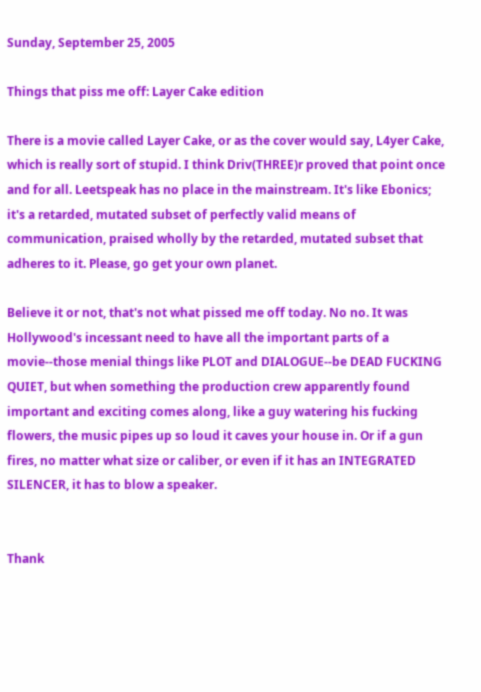Sunday, September 25, 2005

Things that piss me off: Layer Cake edition

There is a movie called Layer Cake, or as the cover would say, L4yer Cake, which is really sort of stupid. I think Driv(THREE)r proved that point once and for all. Leetspeak has no place in the mainstream. It's like Ebonics; it's a retarded, mutated subset of perfectly valid means of communication, praised wholly by the retarded, mutated subset that adheres to it. Please, go get your own planet.

Believe it or not, that's not what pissed me off today. No no. It was Hollywood's incessant need to have all the important parts of a movie--those menial things like PLOT and DIALOGUE--be DEAD FUCKING QUIET, but when something the production crew apparently found important and exciting comes along, like a guy watering his fucking flowers, the music pipes up so loud it caves your house in. Or if a gun fires, no matter what size or caliber, or even if it has an INTEGRATED SILENCER, it has to blow a speaker.


Thank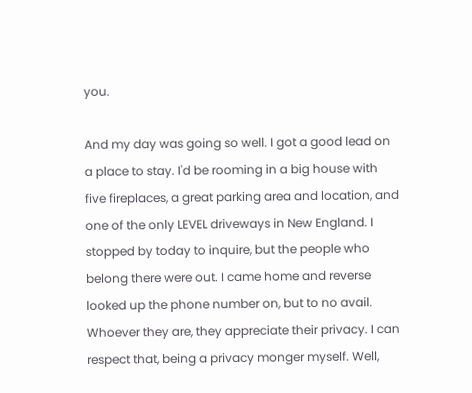you.

And my day was going so well. I got a good lead on a place to stay. I'd be rooming in a big house with five fireplaces, a great parking area and location, and one of the only LEVEL driveways in New England. I stopped by today to inquire, but the people who belong there were out. I came home and reverse looked up the phone number on, but to no avail. Whoever they are, they appreciate their privacy. I can respect that, being a privacy monger myself. Well,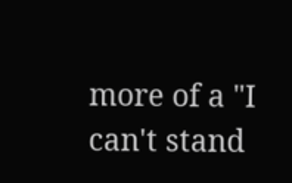more of a "I can't stand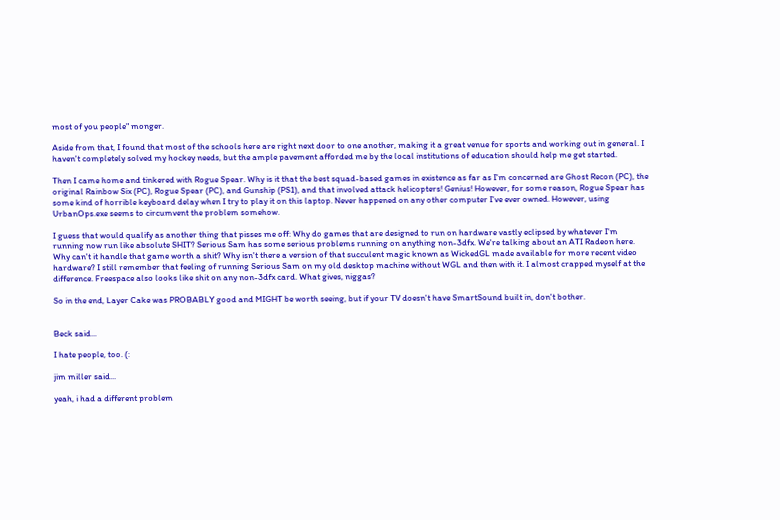most of you people" monger.

Aside from that, I found that most of the schools here are right next door to one another, making it a great venue for sports and working out in general. I haven't completely solved my hockey needs, but the ample pavement afforded me by the local institutions of education should help me get started.

Then I came home and tinkered with Rogue Spear. Why is it that the best squad-based games in existence as far as I'm concerned are Ghost Recon (PC), the original Rainbow Six (PC), Rogue Spear (PC), and Gunship (PS1), and that involved attack helicopters! Genius! However, for some reason, Rogue Spear has some kind of horrible keyboard delay when I try to play it on this laptop. Never happened on any other computer I've ever owned. However, using UrbanOps.exe seems to circumvent the problem somehow.

I guess that would qualify as another thing that pisses me off: Why do games that are designed to run on hardware vastly eclipsed by whatever I'm running now run like absolute SHIT? Serious Sam has some serious problems running on anything non-3dfx. We're talking about an ATI Radeon here. Why can't it handle that game worth a shit? Why isn't there a version of that succulent magic known as WickedGL made available for more recent video hardware? I still remember that feeling of running Serious Sam on my old desktop machine without WGL and then with it. I almost crapped myself at the difference. Freespace also looks like shit on any non-3dfx card. What gives, niggas?

So in the end, Layer Cake was PROBABLY good and MIGHT be worth seeing, but if your TV doesn't have SmartSound built in, don't bother.


Beck said...

I hate people, too. (:

jim miller said...

yeah, i had a different problem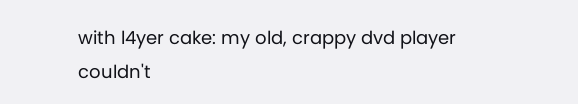with l4yer cake: my old, crappy dvd player couldn't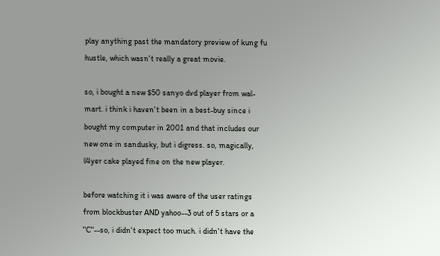play anything past the mandatory preview of kung fu hustle, which wasn't really a great movie.

so, i bought a new $50 sanyo dvd player from wal-mart. i think i haven't been in a best-buy since i bought my computer in 2001 and that includes our new one in sandusky, but i digress. so, magically, l4yer cake played fine on the new player.

before watching it i was aware of the user ratings from blockbuster AND yahoo--3 out of 5 stars or a "C"--so, i didn't expect too much. i didn't have the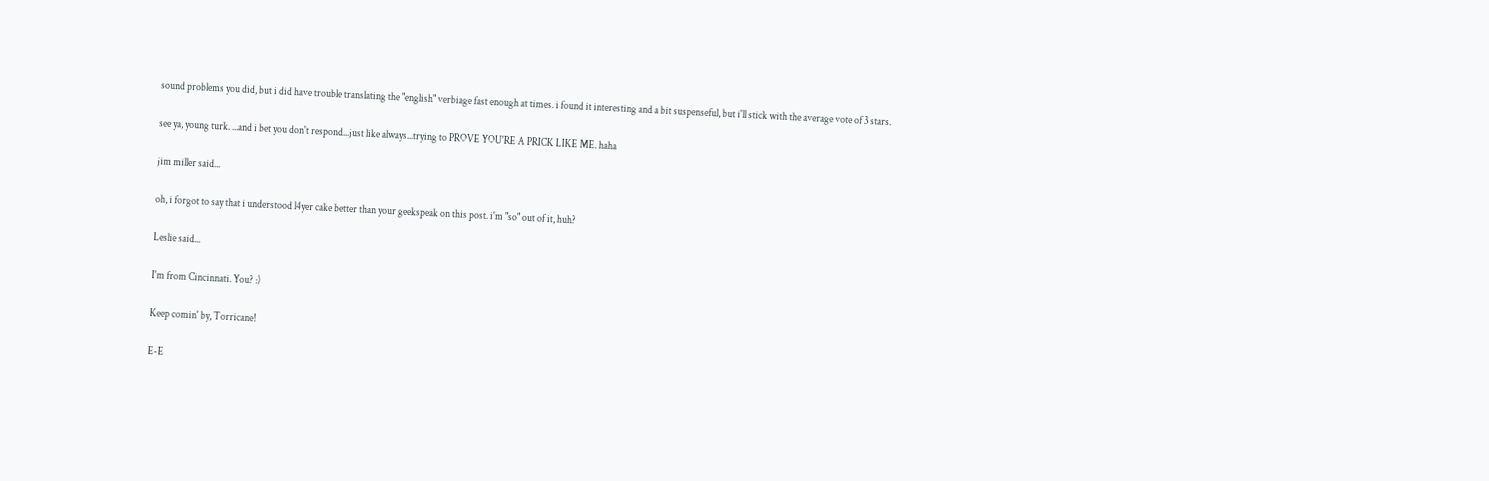sound problems you did, but i did have trouble translating the "english" verbiage fast enough at times. i found it interesting and a bit suspenseful, but i'll stick with the average vote of 3 stars.

see ya, young turk. ...and i bet you don't respond...just like always...trying to PROVE YOU'RE A PRICK LIKE ME. haha

jim miller said...

oh, i forgot to say that i understood l4yer cake better than your geekspeak on this post. i'm "so" out of it, huh?

Leslie said...

I'm from Cincinnati. You? :)

Keep comin' by, Torricane!

E-E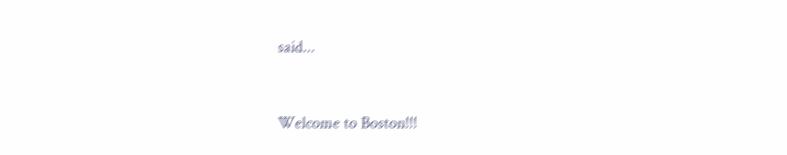said...


Welcome to Boston!!!